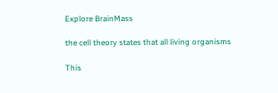Explore BrainMass

the cell theory states that all living organisms

This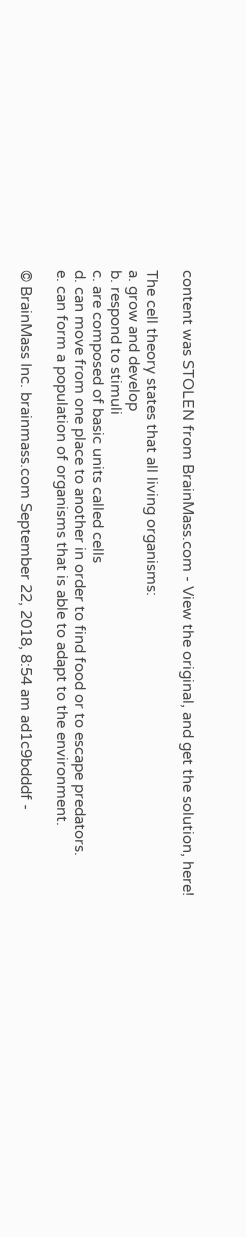content was STOLEN from BrainMass.com - View the original, and get the solution, here!

The cell theory states that all living organisms:
a. grow and develop
b. respond to stimuli
c. are composed of basic units called cells
d. can move from one place to another in order to find food or to escape predators.
e. can form a population of organisms that is able to adapt to the environment.

© BrainMass Inc. brainmass.com September 22, 2018, 8:54 am ad1c9bdddf -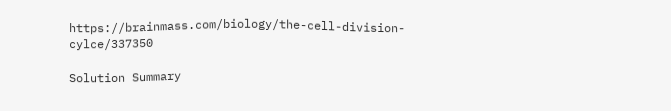https://brainmass.com/biology/the-cell-division-cylce/337350

Solution Summary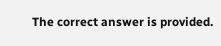The correct answer is provided.